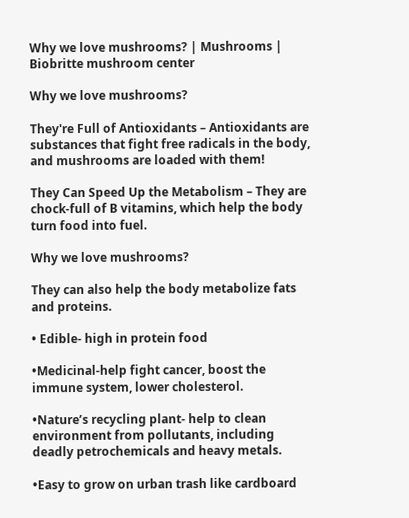Why we love mushrooms? | Mushrooms | Biobritte mushroom center

Why we love mushrooms?

They're Full of Antioxidants – Antioxidants are substances that fight free radicals in the body, and mushrooms are loaded with them!

They Can Speed Up the Metabolism – They are chock-full of B vitamins, which help the body turn food into fuel.

Why we love mushrooms?

They can also help the body metabolize fats and proteins.

• Edible- high in protein food

•Medicinal-help fight cancer, boost the immune system, lower cholesterol.

•Nature’s recycling plant- help to clean environment from pollutants, including deadly petrochemicals and heavy metals.

•Easy to grow on urban trash like cardboard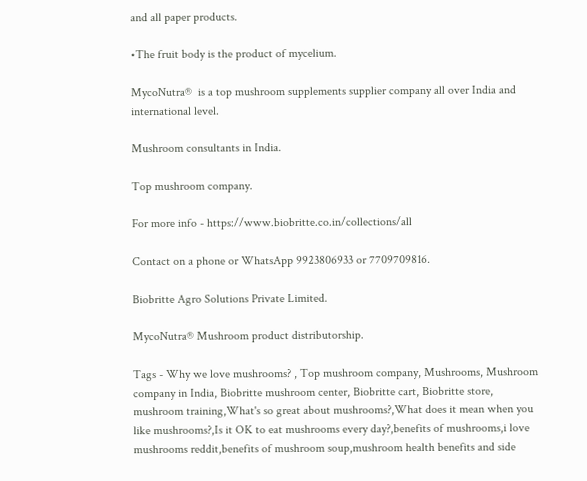and all paper products.

•The fruit body is the product of mycelium.

MycoNutra®  is a top mushroom supplements supplier company all over India and international level.

Mushroom consultants in India.

Top mushroom company.

For more info - https://www.biobritte.co.in/collections/all

Contact on a phone or WhatsApp 9923806933 or 7709709816.

Biobritte Agro Solutions Private Limited.

MycoNutra® Mushroom product distributorship.

Tags - Why we love mushrooms? , Top mushroom company, Mushrooms, Mushroom company in India, Biobritte mushroom center, Biobritte cart, Biobritte store, mushroom training,What's so great about mushrooms?,What does it mean when you like mushrooms?,Is it OK to eat mushrooms every day?,benefits of mushrooms,i love mushrooms reddit,benefits of mushroom soup,mushroom health benefits and side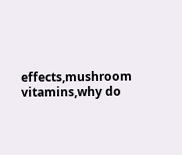effects,mushroom vitamins,why do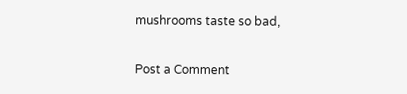mushrooms taste so bad,

Post a Comment